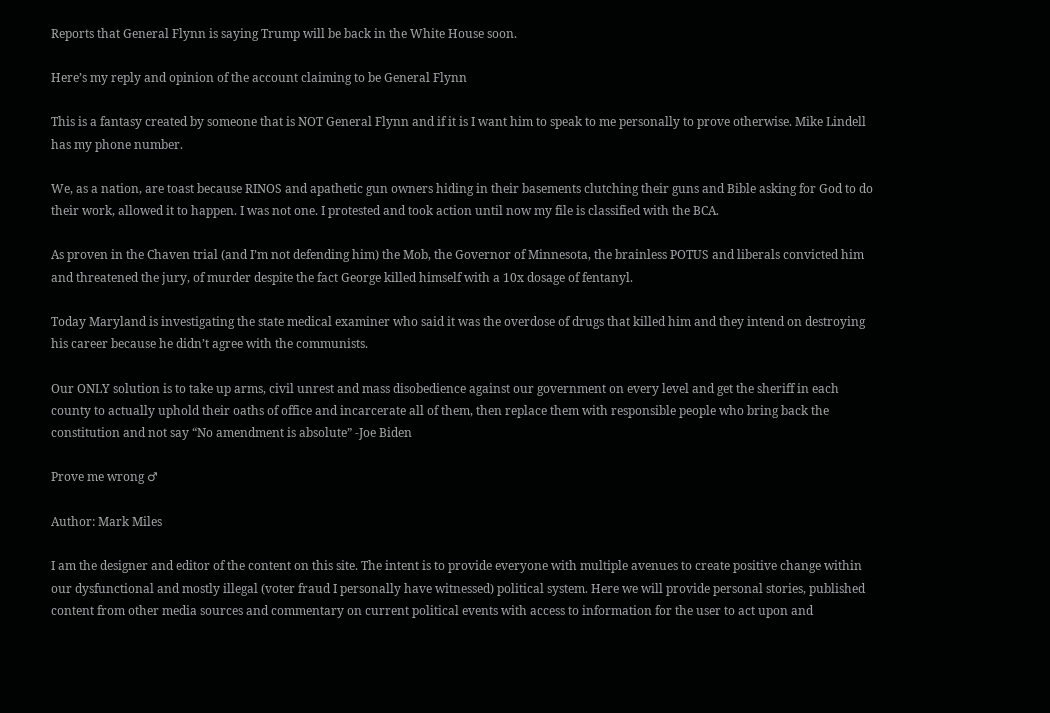Reports that General Flynn is saying Trump will be back in the White House soon.

Here’s my reply and opinion of the account claiming to be General Flynn

This is a fantasy created by someone that is NOT General Flynn and if it is I want him to speak to me personally to prove otherwise. Mike Lindell has my phone number.

We, as a nation, are toast because RINOS and apathetic gun owners hiding in their basements clutching their guns and Bible asking for God to do their work, allowed it to happen. I was not one. I protested and took action until now my file is classified with the BCA.

As proven in the Chaven trial (and I’m not defending him) the Mob, the Governor of Minnesota, the brainless POTUS and liberals convicted him and threatened the jury, of murder despite the fact George killed himself with a 10x dosage of fentanyl.

Today Maryland is investigating the state medical examiner who said it was the overdose of drugs that killed him and they intend on destroying his career because he didn’t agree with the communists.

Our ONLY solution is to take up arms, civil unrest and mass disobedience against our government on every level and get the sheriff in each county to actually uphold their oaths of office and incarcerate all of them, then replace them with responsible people who bring back the constitution and not say “No amendment is absolute” -Joe Biden

Prove me wrong ♂

Author: Mark Miles

I am the designer and editor of the content on this site. The intent is to provide everyone with multiple avenues to create positive change within our dysfunctional and mostly illegal (voter fraud I personally have witnessed) political system. Here we will provide personal stories, published content from other media sources and commentary on current political events with access to information for the user to act upon and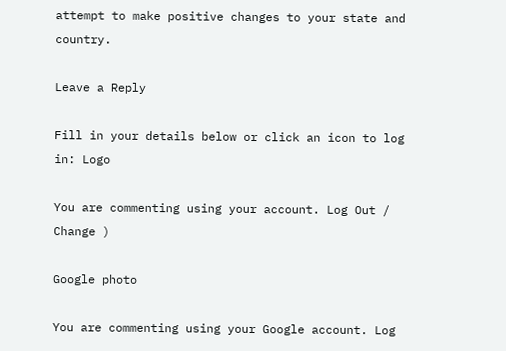attempt to make positive changes to your state and country.

Leave a Reply

Fill in your details below or click an icon to log in: Logo

You are commenting using your account. Log Out /  Change )

Google photo

You are commenting using your Google account. Log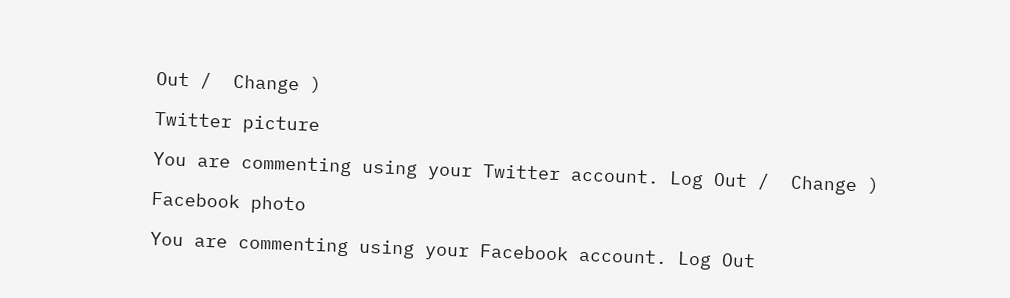Out /  Change )

Twitter picture

You are commenting using your Twitter account. Log Out /  Change )

Facebook photo

You are commenting using your Facebook account. Log Out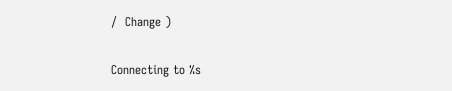/  Change )

Connecting to %s